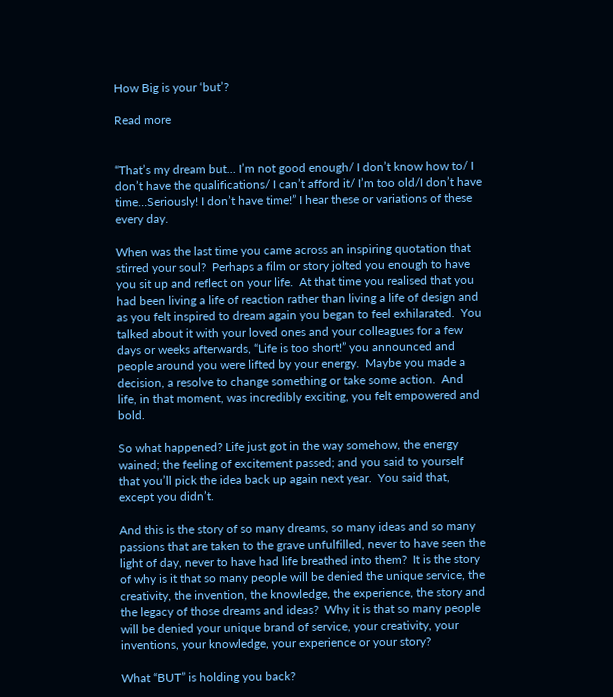How Big is your ‘but’?

Read more


“That’s my dream but… I’m not good enough/ I don’t know how to/ I don’t have the qualifications/ I can’t afford it/ I’m too old/I don’t have time…Seriously! I don’t have time!” I hear these or variations of these every day.

When was the last time you came across an inspiring quotation that stirred your soul?  Perhaps a film or story jolted you enough to have you sit up and reflect on your life.  At that time you realised that you had been living a life of reaction rather than living a life of design and as you felt inspired to dream again you began to feel exhilarated.  You talked about it with your loved ones and your colleagues for a few days or weeks afterwards, “Life is too short!” you announced and people around you were lifted by your energy.  Maybe you made a decision, a resolve to change something or take some action.  And life, in that moment, was incredibly exciting, you felt empowered and bold.

So what happened? Life just got in the way somehow, the energy wained; the feeling of excitement passed; and you said to yourself that you’ll pick the idea back up again next year.  You said that, except you didn’t.

And this is the story of so many dreams, so many ideas and so many passions that are taken to the grave unfulfilled, never to have seen the light of day, never to have had life breathed into them?  It is the story of why is it that so many people will be denied the unique service, the creativity, the invention, the knowledge, the experience, the story and the legacy of those dreams and ideas?  Why it is that so many people will be denied your unique brand of service, your creativity, your inventions, your knowledge, your experience or your story?

What “BUT” is holding you back?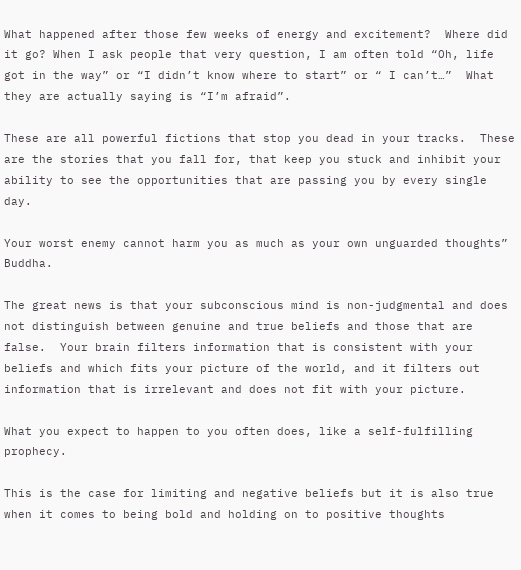What happened after those few weeks of energy and excitement?  Where did it go? When I ask people that very question, I am often told “Oh, life got in the way” or “I didn’t know where to start” or “ I can’t…”  What they are actually saying is “I’m afraid”.

These are all powerful fictions that stop you dead in your tracks.  These are the stories that you fall for, that keep you stuck and inhibit your ability to see the opportunities that are passing you by every single day.

Your worst enemy cannot harm you as much as your own unguarded thoughts” Buddha.

The great news is that your subconscious mind is non-judgmental and does not distinguish between genuine and true beliefs and those that are false.  Your brain filters information that is consistent with your beliefs and which fits your picture of the world, and it filters out information that is irrelevant and does not fit with your picture.

What you expect to happen to you often does, like a self-fulfilling prophecy.

This is the case for limiting and negative beliefs but it is also true when it comes to being bold and holding on to positive thoughts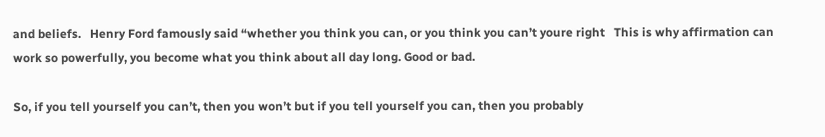and beliefs.   Henry Ford famously said “whether you think you can, or you think you can’t youre right   This is why affirmation can work so powerfully, you become what you think about all day long. Good or bad.

So, if you tell yourself you can’t, then you won’t but if you tell yourself you can, then you probably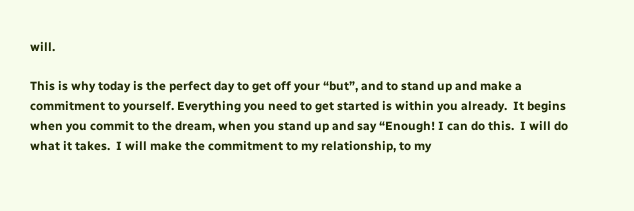will.

This is why today is the perfect day to get off your “but”, and to stand up and make a commitment to yourself. Everything you need to get started is within you already.  It begins when you commit to the dream, when you stand up and say “Enough! I can do this.  I will do what it takes.  I will make the commitment to my relationship, to my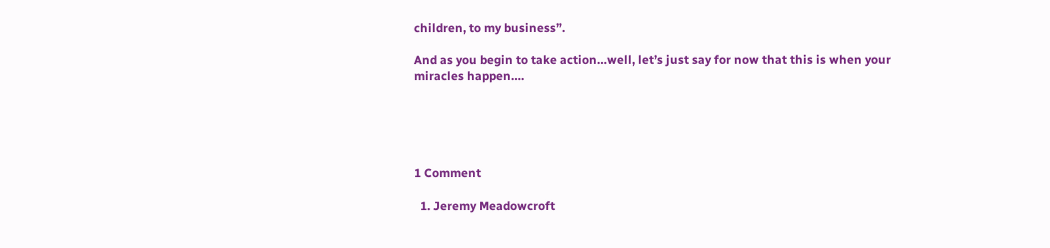children, to my business”.

And as you begin to take action…well, let’s just say for now that this is when your miracles happen….





1 Comment

  1. Jeremy Meadowcroft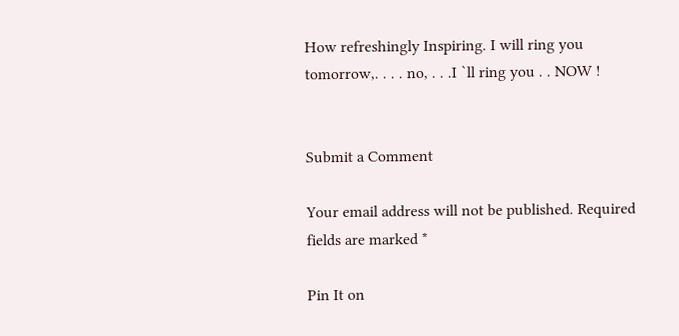How refreshingly Inspiring. I will ring you tomorrow,. . . . no, . . .I `ll ring you . . NOW !


Submit a Comment

Your email address will not be published. Required fields are marked *

Pin It on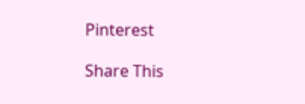Pinterest

Share This